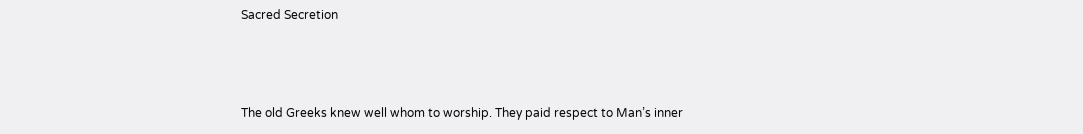Sacred Secretion



The old Greeks knew well whom to worship. They paid respect to Man’s inner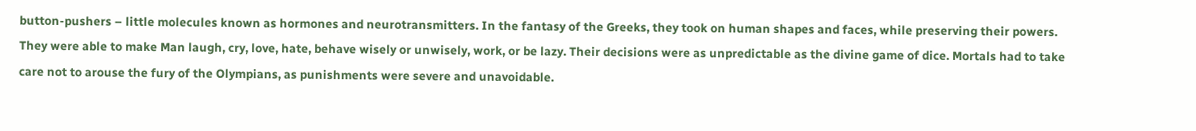button-pushers – little molecules known as hormones and neurotransmitters. In the fantasy of the Greeks, they took on human shapes and faces, while preserving their powers. They were able to make Man laugh, cry, love, hate, behave wisely or unwisely, work, or be lazy. Their decisions were as unpredictable as the divine game of dice. Mortals had to take care not to arouse the fury of the Olympians, as punishments were severe and unavoidable.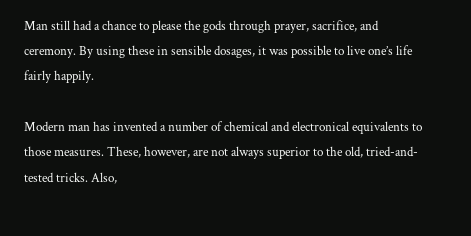Man still had a chance to please the gods through prayer, sacrifice, and ceremony. By using these in sensible dosages, it was possible to live one’s life fairly happily.

Modern man has invented a number of chemical and electronical equivalents to those measures. These, however, are not always superior to the old, tried-and-tested tricks. Also,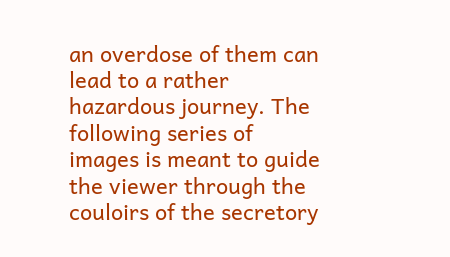an overdose of them can lead to a rather hazardous journey. The following series of images is meant to guide the viewer through the couloirs of the secretory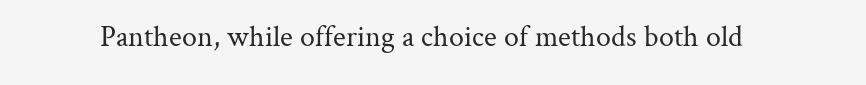Pantheon, while offering a choice of methods both old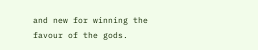and new for winning the favour of the gods.